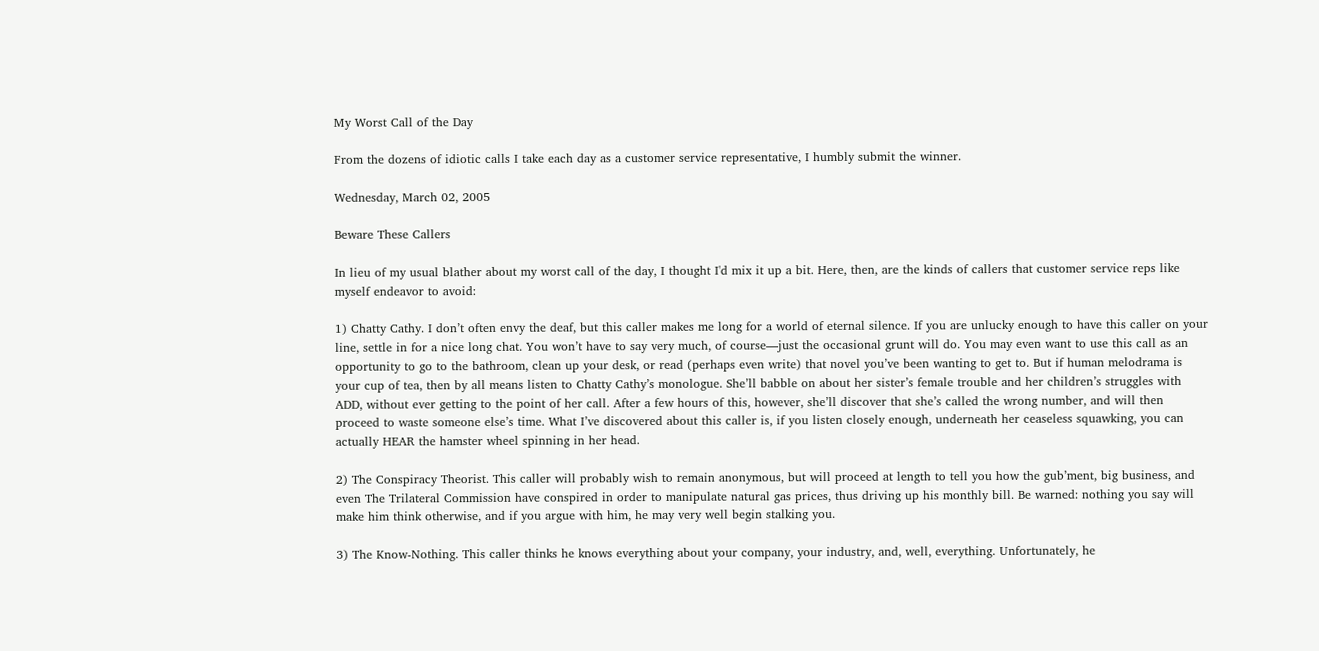My Worst Call of the Day

From the dozens of idiotic calls I take each day as a customer service representative, I humbly submit the winner.

Wednesday, March 02, 2005

Beware These Callers

In lieu of my usual blather about my worst call of the day, I thought I'd mix it up a bit. Here, then, are the kinds of callers that customer service reps like myself endeavor to avoid:

1) Chatty Cathy. I don’t often envy the deaf, but this caller makes me long for a world of eternal silence. If you are unlucky enough to have this caller on your line, settle in for a nice long chat. You won’t have to say very much, of course—just the occasional grunt will do. You may even want to use this call as an opportunity to go to the bathroom, clean up your desk, or read (perhaps even write) that novel you’ve been wanting to get to. But if human melodrama is your cup of tea, then by all means listen to Chatty Cathy’s monologue. She’ll babble on about her sister’s female trouble and her children’s struggles with ADD, without ever getting to the point of her call. After a few hours of this, however, she’ll discover that she’s called the wrong number, and will then proceed to waste someone else’s time. What I’ve discovered about this caller is, if you listen closely enough, underneath her ceaseless squawking, you can actually HEAR the hamster wheel spinning in her head.

2) The Conspiracy Theorist. This caller will probably wish to remain anonymous, but will proceed at length to tell you how the gub’ment, big business, and even The Trilateral Commission have conspired in order to manipulate natural gas prices, thus driving up his monthly bill. Be warned: nothing you say will make him think otherwise, and if you argue with him, he may very well begin stalking you.

3) The Know-Nothing. This caller thinks he knows everything about your company, your industry, and, well, everything. Unfortunately, he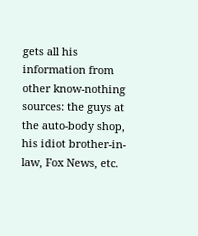gets all his information from other know-nothing sources: the guys at the auto-body shop, his idiot brother-in-law, Fox News, etc.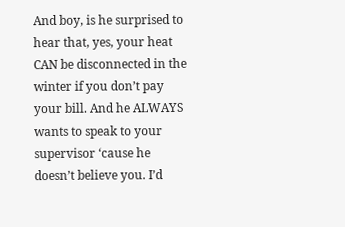And boy, is he surprised to hear that, yes, your heat CAN be disconnected in the winter if you don’t pay your bill. And he ALWAYS wants to speak to your supervisor ‘cause he doesn’t believe you. I’d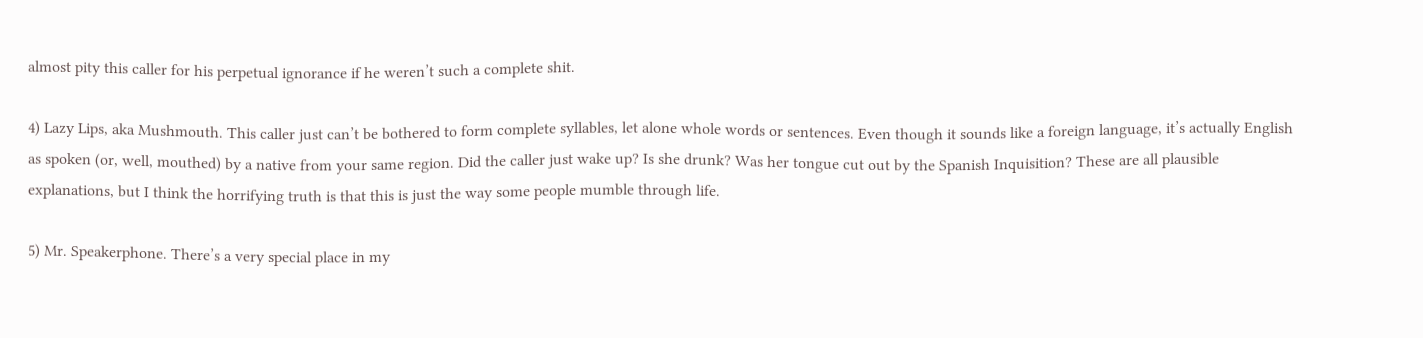almost pity this caller for his perpetual ignorance if he weren’t such a complete shit.

4) Lazy Lips, aka Mushmouth. This caller just can’t be bothered to form complete syllables, let alone whole words or sentences. Even though it sounds like a foreign language, it’s actually English as spoken (or, well, mouthed) by a native from your same region. Did the caller just wake up? Is she drunk? Was her tongue cut out by the Spanish Inquisition? These are all plausible explanations, but I think the horrifying truth is that this is just the way some people mumble through life.

5) Mr. Speakerphone. There’s a very special place in my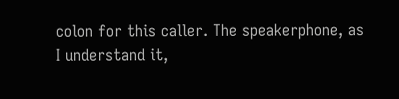colon for this caller. The speakerphone, as I understand it,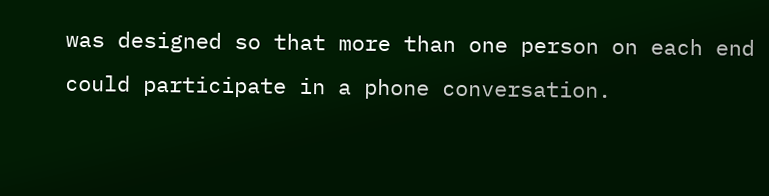was designed so that more than one person on each end could participate in a phone conversation.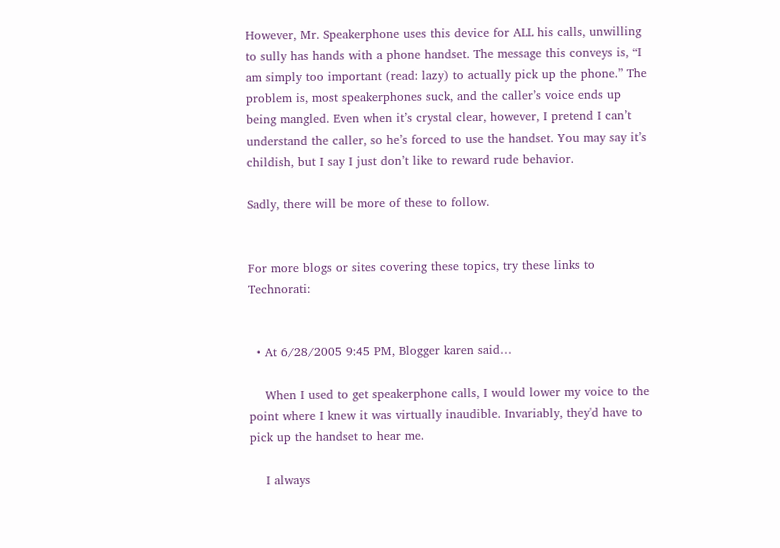However, Mr. Speakerphone uses this device for ALL his calls, unwilling to sully has hands with a phone handset. The message this conveys is, “I am simply too important (read: lazy) to actually pick up the phone.” The problem is, most speakerphones suck, and the caller’s voice ends up being mangled. Even when it’s crystal clear, however, I pretend I can’t understand the caller, so he’s forced to use the handset. You may say it’s childish, but I say I just don’t like to reward rude behavior.

Sadly, there will be more of these to follow.


For more blogs or sites covering these topics, try these links to Technorati:


  • At 6/28/2005 9:45 PM, Blogger karen said…

    When I used to get speakerphone calls, I would lower my voice to the point where I knew it was virtually inaudible. Invariably, they'd have to pick up the handset to hear me.

    I always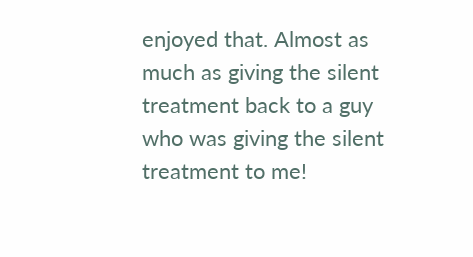enjoyed that. Almost as much as giving the silent treatment back to a guy who was giving the silent treatment to me!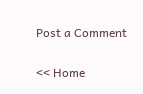Post a Comment

<< Home